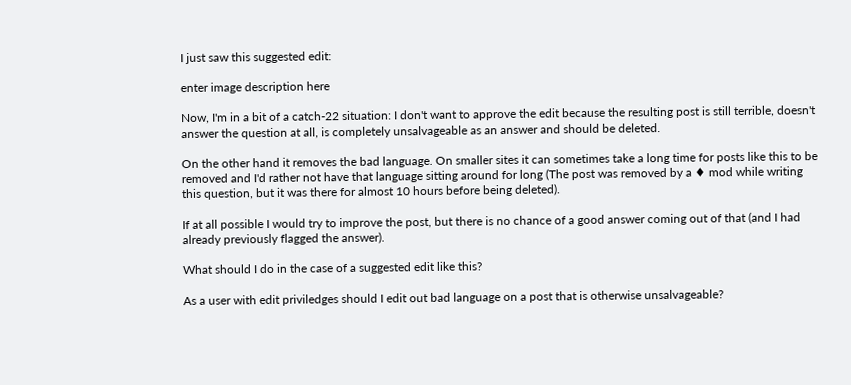I just saw this suggested edit:

enter image description here

Now, I'm in a bit of a catch-22 situation: I don't want to approve the edit because the resulting post is still terrible, doesn't answer the question at all, is completely unsalvageable as an answer and should be deleted.

On the other hand it removes the bad language. On smaller sites it can sometimes take a long time for posts like this to be removed and I'd rather not have that language sitting around for long (The post was removed by a ♦ mod while writing this question, but it was there for almost 10 hours before being deleted).

If at all possible I would try to improve the post, but there is no chance of a good answer coming out of that (and I had already previously flagged the answer).

What should I do in the case of a suggested edit like this?

As a user with edit priviledges should I edit out bad language on a post that is otherwise unsalvageable?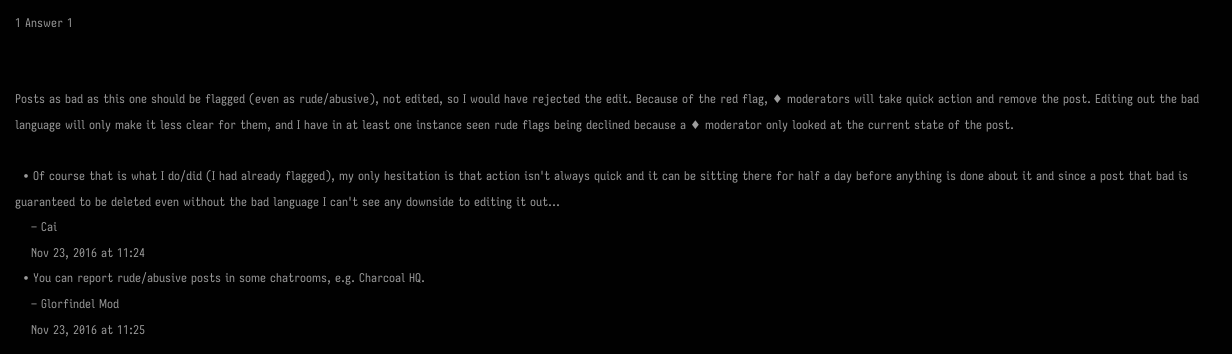1 Answer 1


Posts as bad as this one should be flagged (even as rude/abusive), not edited, so I would have rejected the edit. Because of the red flag, ♦ moderators will take quick action and remove the post. Editing out the bad language will only make it less clear for them, and I have in at least one instance seen rude flags being declined because a ♦ moderator only looked at the current state of the post.

  • Of course that is what I do/did (I had already flagged), my only hesitation is that action isn't always quick and it can be sitting there for half a day before anything is done about it and since a post that bad is guaranteed to be deleted even without the bad language I can't see any downside to editing it out...
    – Cai
    Nov 23, 2016 at 11:24
  • You can report rude/abusive posts in some chatrooms, e.g. Charcoal HQ.
    – Glorfindel Mod
    Nov 23, 2016 at 11:25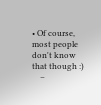• Of course, most people don't know that though :)
    –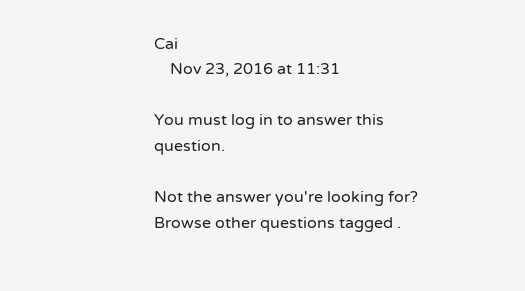Cai
    Nov 23, 2016 at 11:31

You must log in to answer this question.

Not the answer you're looking for? Browse other questions tagged .